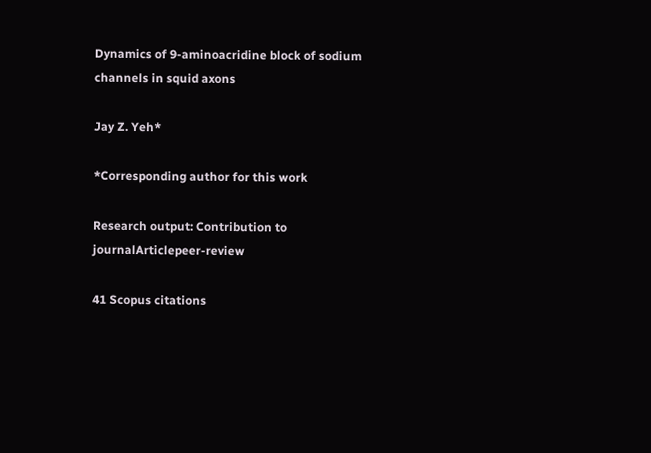Dynamics of 9-aminoacridine block of sodium channels in squid axons

Jay Z. Yeh*

*Corresponding author for this work

Research output: Contribution to journalArticlepeer-review

41 Scopus citations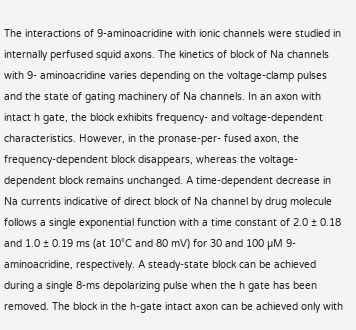The interactions of 9-aminoacridine with ionic channels were studied in internally perfused squid axons. The kinetics of block of Na channels with 9- aminoacridine varies depending on the voltage-clamp pulses and the state of gating machinery of Na channels. In an axon with intact h gate, the block exhibits frequency- and voltage-dependent characteristics. However, in the pronase-per- fused axon, the frequency-dependent block disappears, whereas the voltage- dependent block remains unchanged. A time-dependent decrease in Na currents indicative of direct block of Na channel by drug molecule follows a single exponential function with a time constant of 2.0 ± 0.18 and 1.0 ± 0.19 ms (at 10°C and 80 mV) for 30 and 100 µM 9-aminoacridine, respectively. A steady-state block can be achieved during a single 8-ms depolarizing pulse when the h gate has been removed. The block in the h-gate intact axon can be achieved only with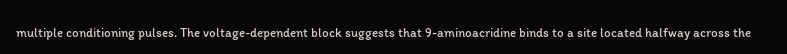multiple conditioning pulses. The voltage-dependent block suggests that 9-aminoacridine binds to a site located halfway across the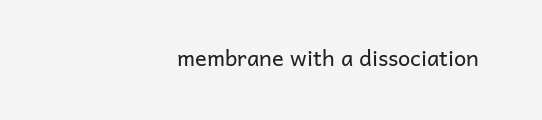membrane with a dissociation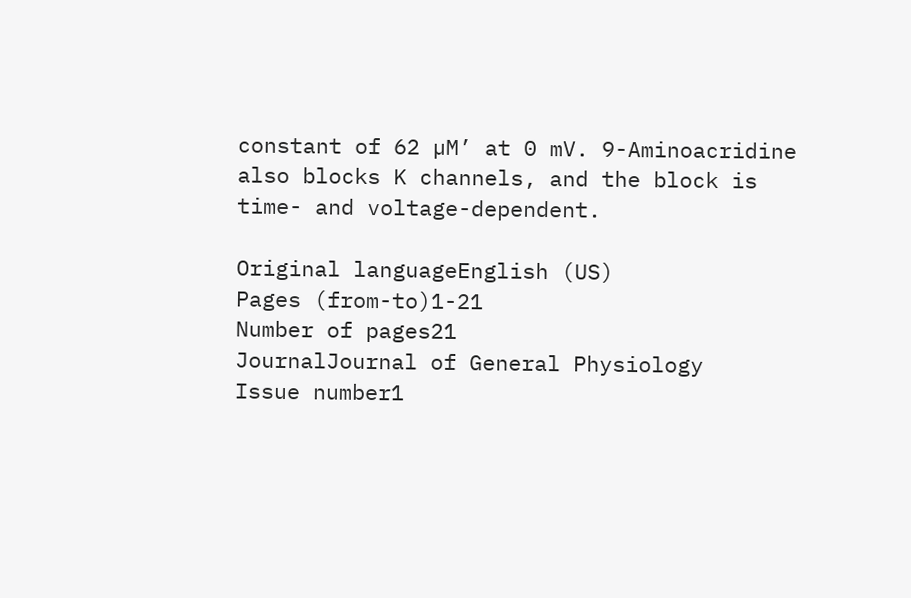constant of 62 µM’ at 0 mV. 9-Aminoacridine also blocks K channels, and the block is time- and voltage-dependent.

Original languageEnglish (US)
Pages (from-to)1-21
Number of pages21
JournalJournal of General Physiology
Issue number1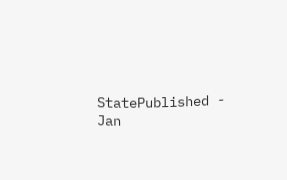StatePublished - Jan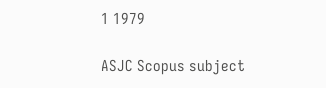1 1979

ASJC Scopus subject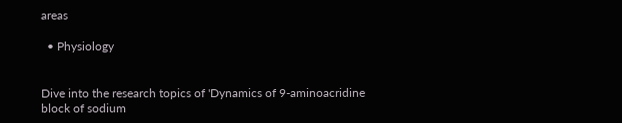areas

  • Physiology


Dive into the research topics of 'Dynamics of 9-aminoacridine block of sodium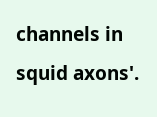channels in squid axons'.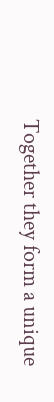Together they form a unique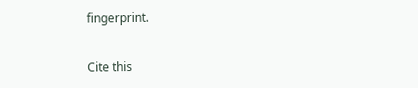fingerprint.

Cite this